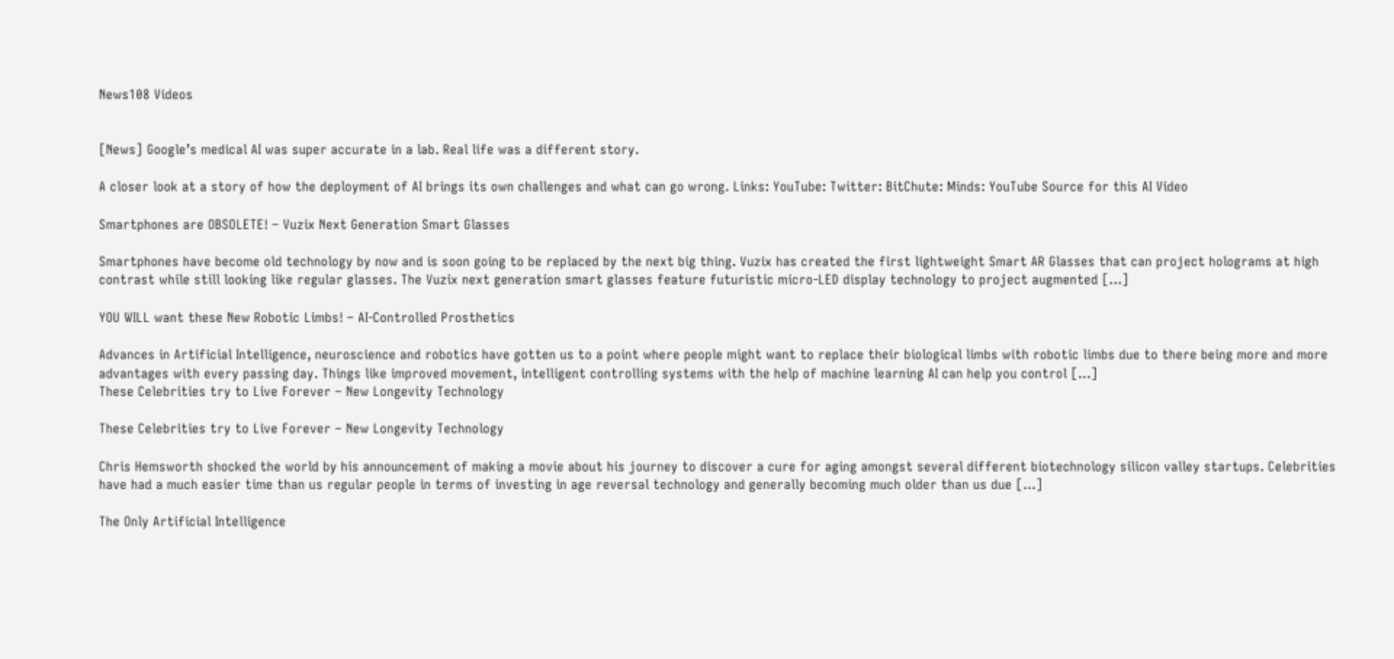News108 Videos


[News] Google’s medical AI was super accurate in a lab. Real life was a different story.

A closer look at a story of how the deployment of AI brings its own challenges and what can go wrong. Links: YouTube: Twitter: BitChute: Minds: YouTube Source for this AI Video

Smartphones are OBSOLETE! – Vuzix Next Generation Smart Glasses

Smartphones have become old technology by now and is soon going to be replaced by the next big thing. Vuzix has created the first lightweight Smart AR Glasses that can project holograms at high contrast while still looking like regular glasses. The Vuzix next generation smart glasses feature futuristic micro-LED display technology to project augmented […]

YOU WILL want these New Robotic Limbs! – AI-Controlled Prosthetics

Advances in Artificial Intelligence, neuroscience and robotics have gotten us to a point where people might want to replace their biological limbs with robotic limbs due to there being more and more advantages with every passing day. Things like improved movement, intelligent controlling systems with the help of machine learning AI can help you control […]
These Celebrities try to Live Forever – New Longevity Technology

These Celebrities try to Live Forever – New Longevity Technology

Chris Hemsworth shocked the world by his announcement of making a movie about his journey to discover a cure for aging amongst several different biotechnology silicon valley startups. Celebrities have had a much easier time than us regular people in terms of investing in age reversal technology and generally becoming much older than us due […]

The Only Artificial Intelligence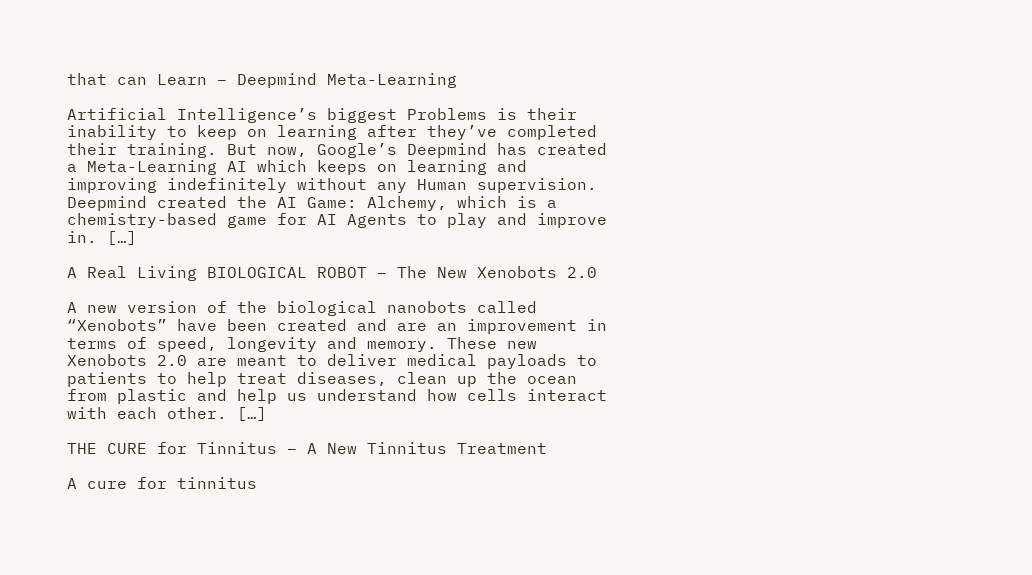that can Learn – Deepmind Meta-Learning

Artificial Intelligence’s biggest Problems is their inability to keep on learning after they’ve completed their training. But now, Google’s Deepmind has created a Meta-Learning AI which keeps on learning and improving indefinitely without any Human supervision. Deepmind created the AI Game: Alchemy, which is a chemistry-based game for AI Agents to play and improve in. […]

A Real Living BIOLOGICAL ROBOT – The New Xenobots 2.0

A new version of the biological nanobots called “Xenobots” have been created and are an improvement in terms of speed, longevity and memory. These new Xenobots 2.0 are meant to deliver medical payloads to patients to help treat diseases, clean up the ocean from plastic and help us understand how cells interact with each other. […]

THE CURE for Tinnitus – A New Tinnitus Treatment

A cure for tinnitus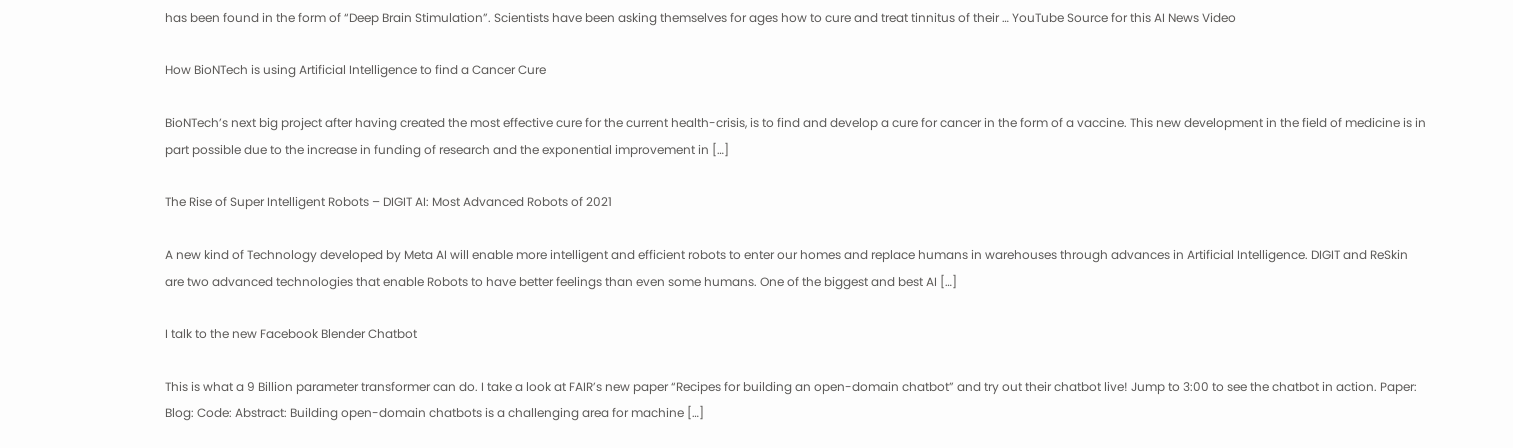has been found in the form of “Deep Brain Stimulation”. Scientists have been asking themselves for ages how to cure and treat tinnitus of their … YouTube Source for this AI News Video

How BioNTech is using Artificial Intelligence to find a Cancer Cure

BioNTech’s next big project after having created the most effective cure for the current health-crisis, is to find and develop a cure for cancer in the form of a vaccine. This new development in the field of medicine is in part possible due to the increase in funding of research and the exponential improvement in […]

The Rise of Super Intelligent Robots – DIGIT AI: Most Advanced Robots of 2021

A new kind of Technology developed by Meta AI will enable more intelligent and efficient robots to enter our homes and replace humans in warehouses through advances in Artificial Intelligence. DIGIT and ReSkin are two advanced technologies that enable Robots to have better feelings than even some humans. One of the biggest and best AI […]

I talk to the new Facebook Blender Chatbot

This is what a 9 Billion parameter transformer can do. I take a look at FAIR’s new paper “Recipes for building an open-domain chatbot” and try out their chatbot live! Jump to 3:00 to see the chatbot in action. Paper: Blog: Code: Abstract: Building open-domain chatbots is a challenging area for machine […]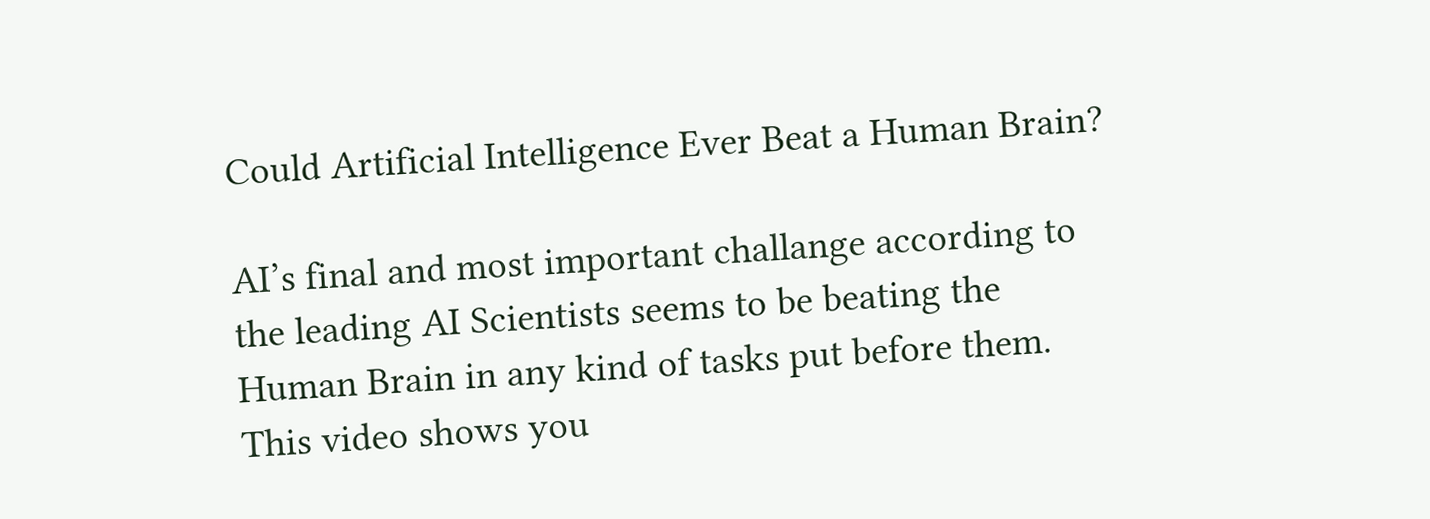Could Artificial Intelligence Ever Beat a Human Brain?

AI’s final and most important challange according to the leading AI Scientists seems to be beating the Human Brain in any kind of tasks put before them. This video shows you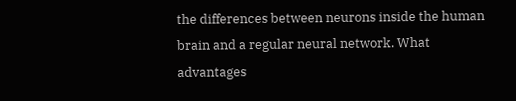the differences between neurons inside the human brain and a regular neural network. What advantages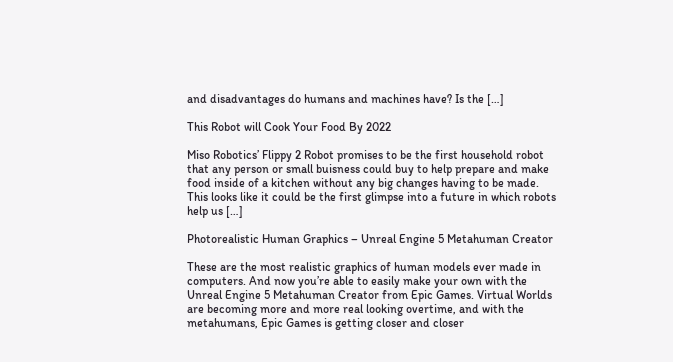and disadvantages do humans and machines have? Is the […]

This Robot will Cook Your Food By 2022

Miso Robotics’ Flippy 2 Robot promises to be the first household robot that any person or small buisness could buy to help prepare and make food inside of a kitchen without any big changes having to be made. This looks like it could be the first glimpse into a future in which robots help us […]

Photorealistic Human Graphics – Unreal Engine 5 Metahuman Creator

These are the most realistic graphics of human models ever made in computers. And now you’re able to easily make your own with the Unreal Engine 5 Metahuman Creator from Epic Games. Virtual Worlds are becoming more and more real looking overtime, and with the metahumans, Epic Games is getting closer and closer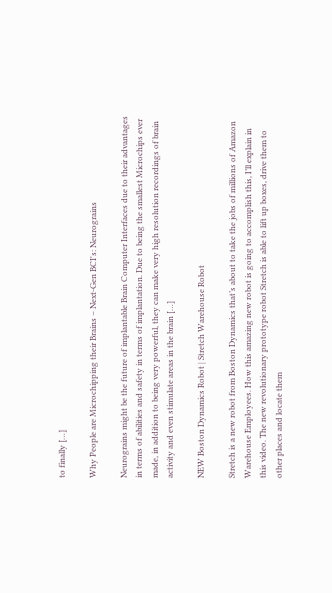to finally […]

Why People are Microchipping their Brains – Next-Gen BCI's: Neurograins

Neurograins might be the future of implantable Brain Computer Interfaces due to their advantages in terms of abilities and safety in terms of implantation. Due to being the smallest Microchips ever made, in addition to being very powerful, they can make very high resolution recordings of brain activity and even stimulate areas in the brain […]

NEW Boston Dynamics Robot | Stretch Warehouse Robot

Stretch is a new robot from Boston Dynamics that’s about to take the jobs of millions of Amazon Warehouse Employees. How this amazing new robot is going to accomplish this, I’ll explain in this video. The new revolutionary prototype robot Stretch is able to lift up boxes, drive them to other places and locate them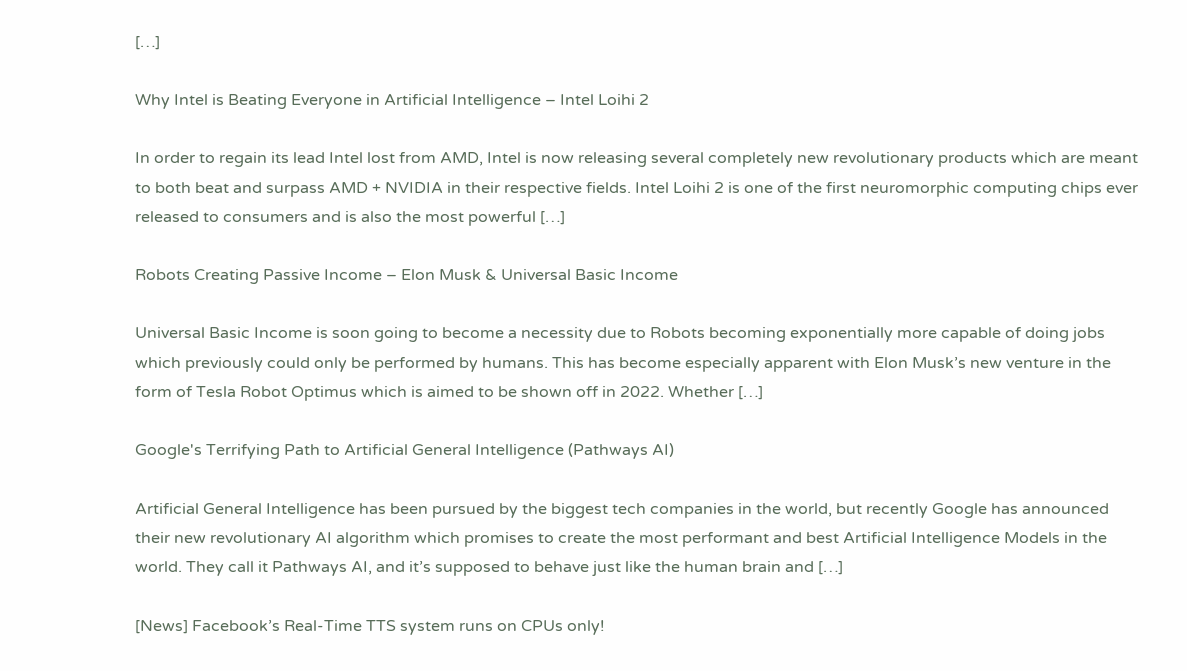[…]

Why Intel is Beating Everyone in Artificial Intelligence – Intel Loihi 2

In order to regain its lead Intel lost from AMD, Intel is now releasing several completely new revolutionary products which are meant to both beat and surpass AMD + NVIDIA in their respective fields. Intel Loihi 2 is one of the first neuromorphic computing chips ever released to consumers and is also the most powerful […]

Robots Creating Passive Income – Elon Musk & Universal Basic Income

Universal Basic Income is soon going to become a necessity due to Robots becoming exponentially more capable of doing jobs which previously could only be performed by humans. This has become especially apparent with Elon Musk’s new venture in the form of Tesla Robot Optimus which is aimed to be shown off in 2022. Whether […]

Google's Terrifying Path to Artificial General Intelligence (Pathways AI)

Artificial General Intelligence has been pursued by the biggest tech companies in the world, but recently Google has announced their new revolutionary AI algorithm which promises to create the most performant and best Artificial Intelligence Models in the world. They call it Pathways AI, and it’s supposed to behave just like the human brain and […]

[News] Facebook’s Real-Time TTS system runs on CPUs only!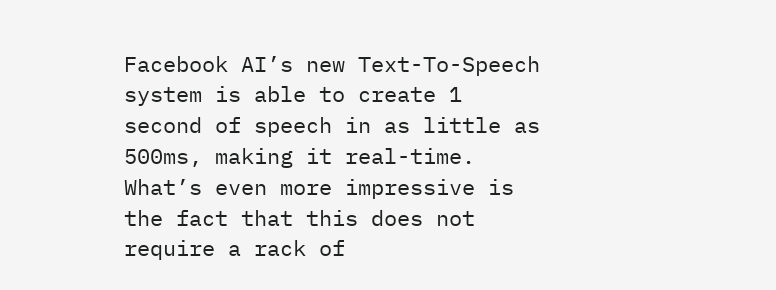Facebook AI’s new Text-To-Speech system is able to create 1 second of speech in as little as 500ms, making it real-time. What’s even more impressive is the fact that this does not require a rack of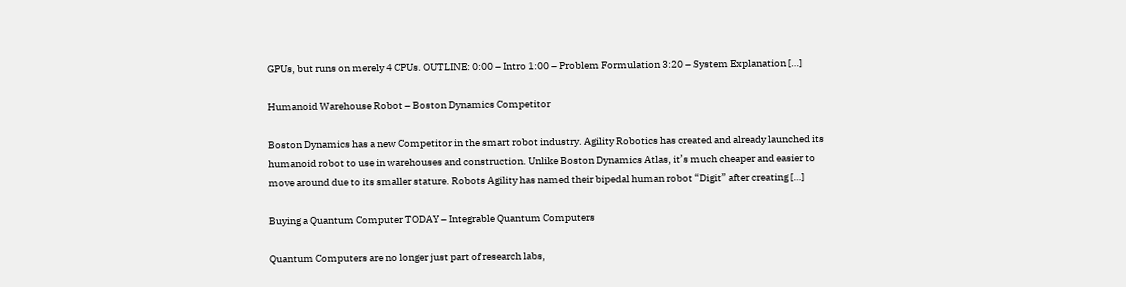GPUs, but runs on merely 4 CPUs. OUTLINE: 0:00 – Intro 1:00 – Problem Formulation 3:20 – System Explanation […]

Humanoid Warehouse Robot – Boston Dynamics Competitor

Boston Dynamics has a new Competitor in the smart robot industry. Agility Robotics has created and already launched its humanoid robot to use in warehouses and construction. Unlike Boston Dynamics Atlas, it’s much cheaper and easier to move around due to its smaller stature. Robots Agility has named their bipedal human robot “Digit” after creating […]

Buying a Quantum Computer TODAY – Integrable Quantum Computers

Quantum Computers are no longer just part of research labs,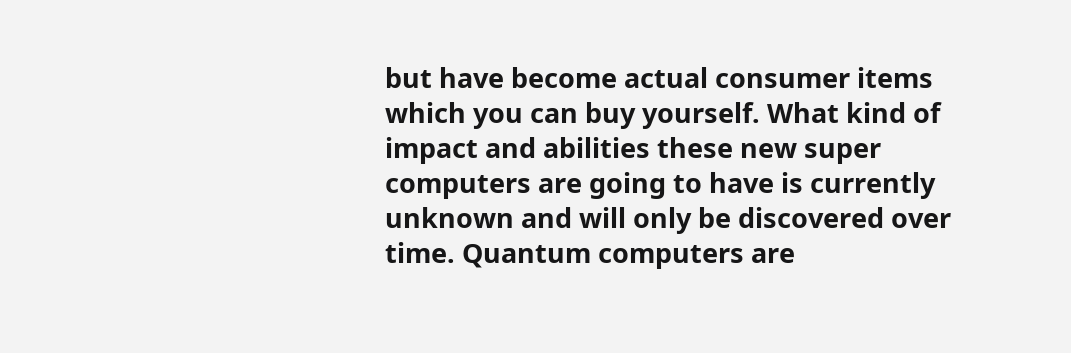but have become actual consumer items which you can buy yourself. What kind of impact and abilities these new super computers are going to have is currently unknown and will only be discovered over time. Quantum computers are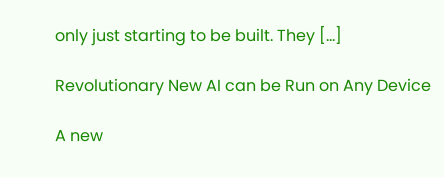only just starting to be built. They […]

Revolutionary New AI can be Run on Any Device

A new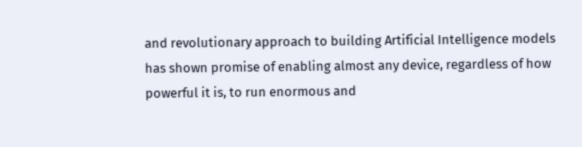and revolutionary approach to building Artificial Intelligence models has shown promise of enabling almost any device, regardless of how powerful it is, to run enormous and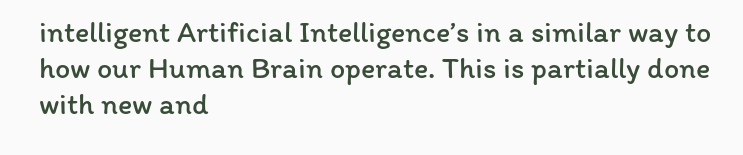intelligent Artificial Intelligence’s in a similar way to how our Human Brain operate. This is partially done with new and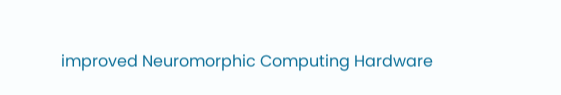improved Neuromorphic Computing Hardware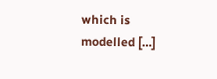which is modelled […]